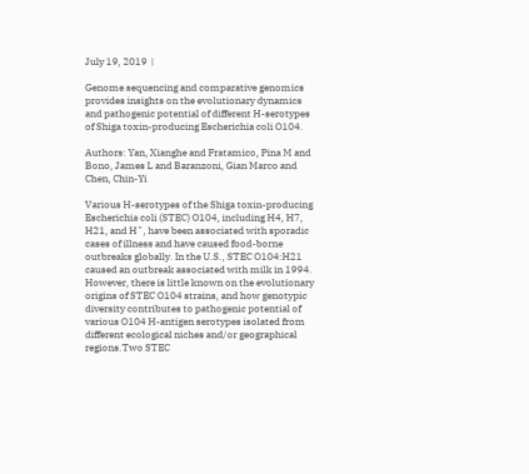July 19, 2019  |

Genome sequencing and comparative genomics provides insights on the evolutionary dynamics and pathogenic potential of different H-serotypes of Shiga toxin-producing Escherichia coli O104.

Authors: Yan, Xianghe and Fratamico, Pina M and Bono, James L and Baranzoni, Gian Marco and Chen, Chin-Yi

Various H-serotypes of the Shiga toxin-producing Escherichia coli (STEC) O104, including H4, H7, H21, and H¯, have been associated with sporadic cases of illness and have caused food-borne outbreaks globally. In the U.S., STEC O104:H21 caused an outbreak associated with milk in 1994. However, there is little known on the evolutionary origins of STEC O104 strains, and how genotypic diversity contributes to pathogenic potential of various O104 H-antigen serotypes isolated from different ecological niches and/or geographical regions.Two STEC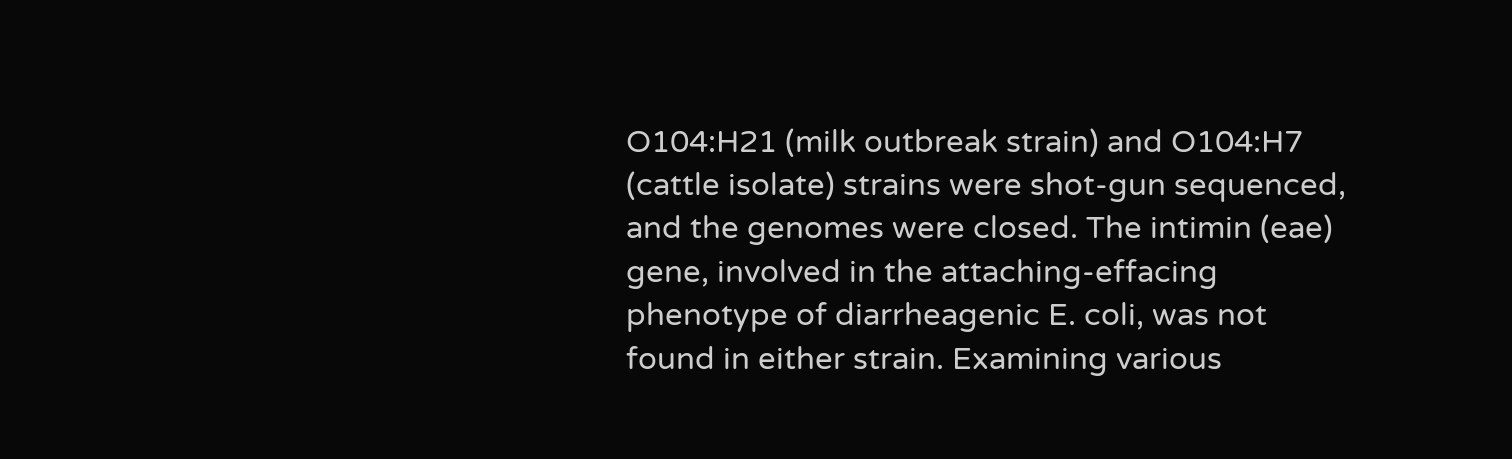O104:H21 (milk outbreak strain) and O104:H7 (cattle isolate) strains were shot-gun sequenced, and the genomes were closed. The intimin (eae) gene, involved in the attaching-effacing phenotype of diarrheagenic E. coli, was not found in either strain. Examining various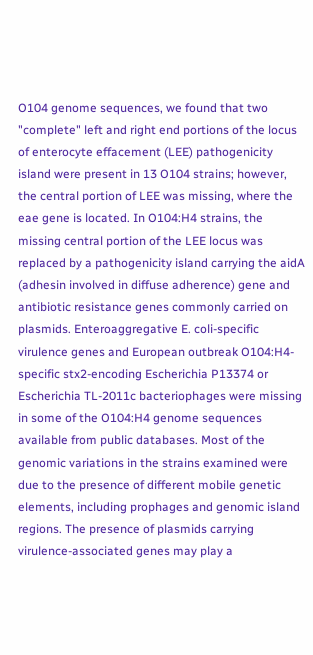O104 genome sequences, we found that two "complete" left and right end portions of the locus of enterocyte effacement (LEE) pathogenicity island were present in 13 O104 strains; however, the central portion of LEE was missing, where the eae gene is located. In O104:H4 strains, the missing central portion of the LEE locus was replaced by a pathogenicity island carrying the aidA (adhesin involved in diffuse adherence) gene and antibiotic resistance genes commonly carried on plasmids. Enteroaggregative E. coli-specific virulence genes and European outbreak O104:H4-specific stx2-encoding Escherichia P13374 or Escherichia TL-2011c bacteriophages were missing in some of the O104:H4 genome sequences available from public databases. Most of the genomic variations in the strains examined were due to the presence of different mobile genetic elements, including prophages and genomic island regions. The presence of plasmids carrying virulence-associated genes may play a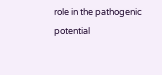role in the pathogenic potential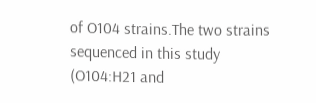of O104 strains.The two strains sequenced in this study (O104:H21 and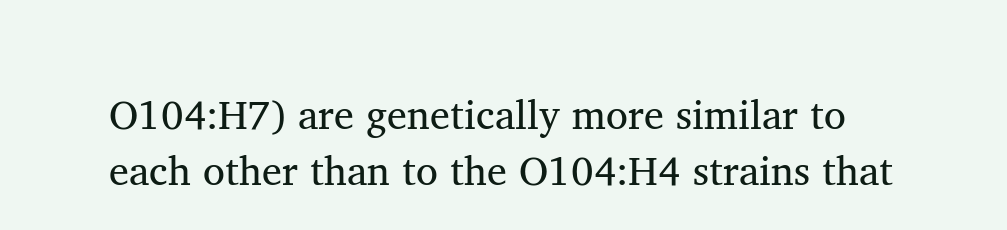O104:H7) are genetically more similar to each other than to the O104:H4 strains that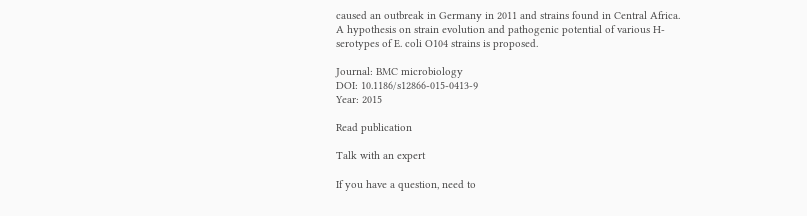caused an outbreak in Germany in 2011 and strains found in Central Africa. A hypothesis on strain evolution and pathogenic potential of various H-serotypes of E. coli O104 strains is proposed.

Journal: BMC microbiology
DOI: 10.1186/s12866-015-0413-9
Year: 2015

Read publication

Talk with an expert

If you have a question, need to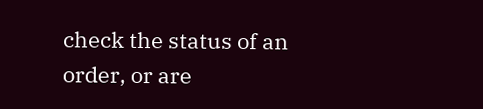check the status of an order, or are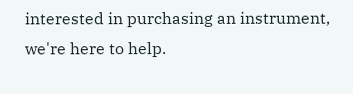interested in purchasing an instrument, we're here to help.